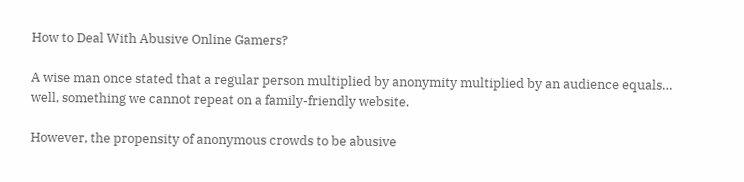How to Deal With Abusive Online Gamers?

A wise man once stated that a regular person multiplied by anonymity multiplied by an audience equals… well, something we cannot repeat on a family-friendly website.

However, the propensity of anonymous crowds to be abusive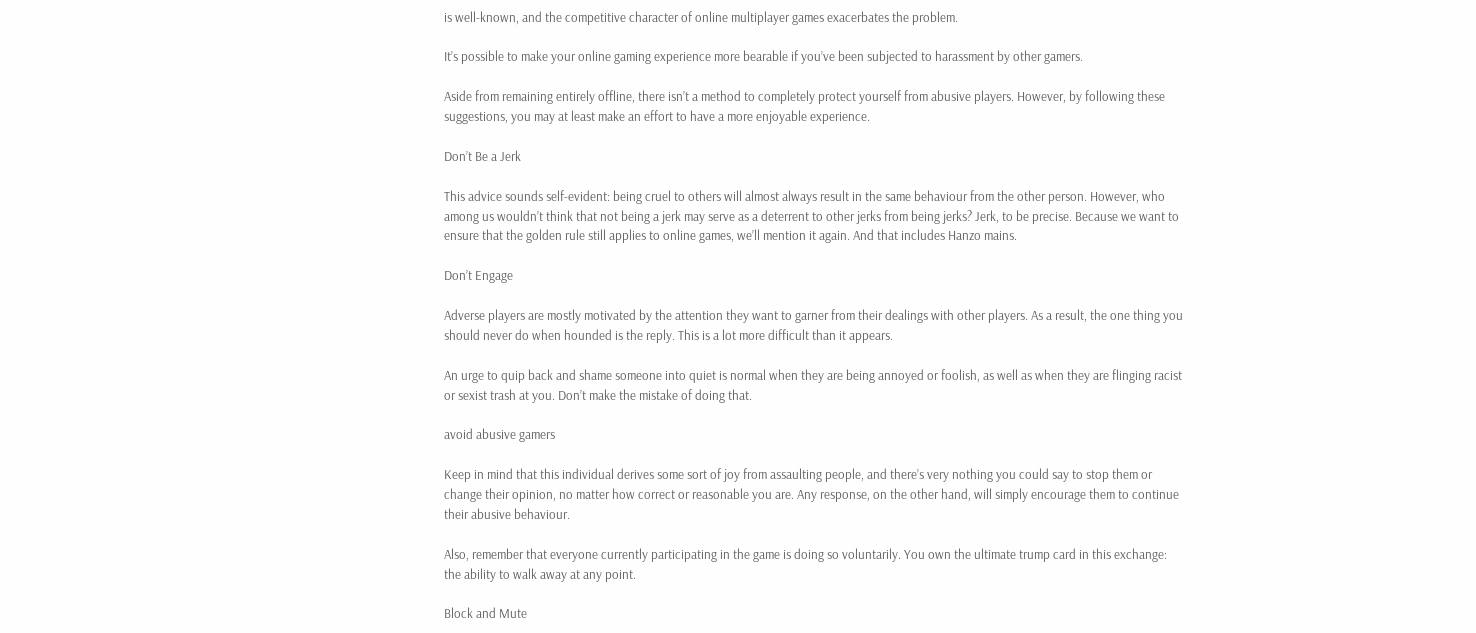is well-known, and the competitive character of online multiplayer games exacerbates the problem.

It’s possible to make your online gaming experience more bearable if you’ve been subjected to harassment by other gamers.

Aside from remaining entirely offline, there isn’t a method to completely protect yourself from abusive players. However, by following these suggestions, you may at least make an effort to have a more enjoyable experience.

Don’t Be a Jerk

This advice sounds self-evident: being cruel to others will almost always result in the same behaviour from the other person. However, who among us wouldn’t think that not being a jerk may serve as a deterrent to other jerks from being jerks? Jerk, to be precise. Because we want to ensure that the golden rule still applies to online games, we’ll mention it again. And that includes Hanzo mains.

Don’t Engage

Adverse players are mostly motivated by the attention they want to garner from their dealings with other players. As a result, the one thing you should never do when hounded is the reply. This is a lot more difficult than it appears.

An urge to quip back and shame someone into quiet is normal when they are being annoyed or foolish, as well as when they are flinging racist or sexist trash at you. Don’t make the mistake of doing that.

avoid abusive gamers

Keep in mind that this individual derives some sort of joy from assaulting people, and there’s very nothing you could say to stop them or change their opinion, no matter how correct or reasonable you are. Any response, on the other hand, will simply encourage them to continue their abusive behaviour.

Also, remember that everyone currently participating in the game is doing so voluntarily. You own the ultimate trump card in this exchange: the ability to walk away at any point.

Block and Mute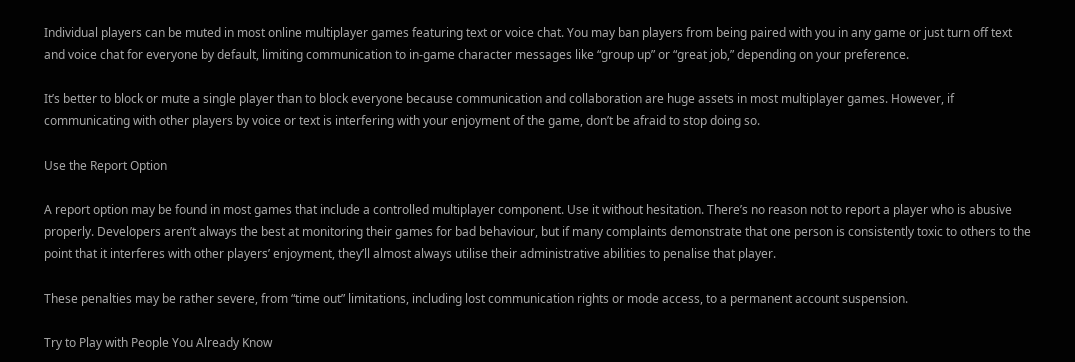Individual players can be muted in most online multiplayer games featuring text or voice chat. You may ban players from being paired with you in any game or just turn off text and voice chat for everyone by default, limiting communication to in-game character messages like “group up” or “great job,” depending on your preference.

It’s better to block or mute a single player than to block everyone because communication and collaboration are huge assets in most multiplayer games. However, if communicating with other players by voice or text is interfering with your enjoyment of the game, don’t be afraid to stop doing so.

Use the Report Option

A report option may be found in most games that include a controlled multiplayer component. Use it without hesitation. There’s no reason not to report a player who is abusive properly. Developers aren’t always the best at monitoring their games for bad behaviour, but if many complaints demonstrate that one person is consistently toxic to others to the point that it interferes with other players’ enjoyment, they’ll almost always utilise their administrative abilities to penalise that player.

These penalties may be rather severe, from “time out” limitations, including lost communication rights or mode access, to a permanent account suspension.

Try to Play with People You Already Know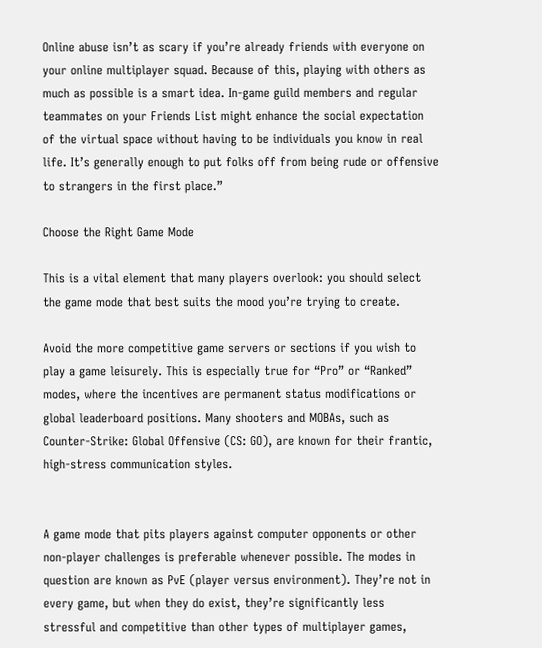Online abuse isn’t as scary if you’re already friends with everyone on your online multiplayer squad. Because of this, playing with others as much as possible is a smart idea. In-game guild members and regular teammates on your Friends List might enhance the social expectation of the virtual space without having to be individuals you know in real life. It’s generally enough to put folks off from being rude or offensive to strangers in the first place.”

Choose the Right Game Mode

This is a vital element that many players overlook: you should select the game mode that best suits the mood you’re trying to create.

Avoid the more competitive game servers or sections if you wish to play a game leisurely. This is especially true for “Pro” or “Ranked” modes, where the incentives are permanent status modifications or global leaderboard positions. Many shooters and MOBAs, such as Counter-Strike: Global Offensive (CS: GO), are known for their frantic, high-stress communication styles.


A game mode that pits players against computer opponents or other non-player challenges is preferable whenever possible. The modes in question are known as PvE (player versus environment). They’re not in every game, but when they do exist, they’re significantly less stressful and competitive than other types of multiplayer games,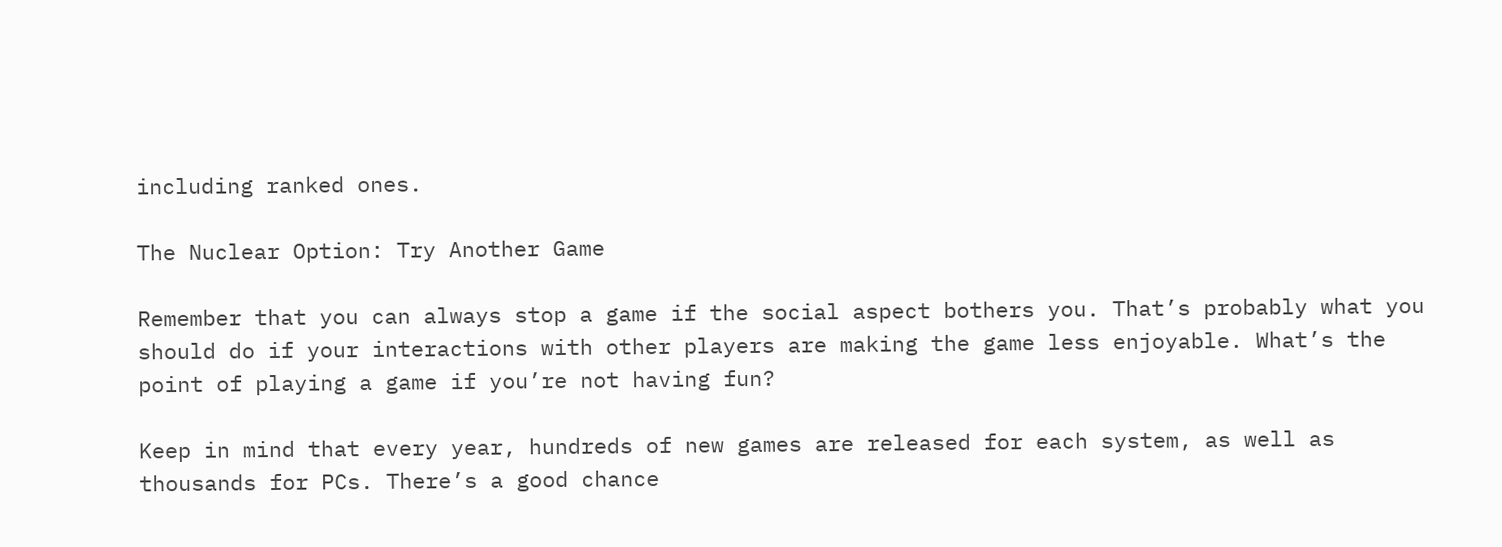including ranked ones.

The Nuclear Option: Try Another Game

Remember that you can always stop a game if the social aspect bothers you. That’s probably what you should do if your interactions with other players are making the game less enjoyable. What’s the point of playing a game if you’re not having fun?

Keep in mind that every year, hundreds of new games are released for each system, as well as thousands for PCs. There’s a good chance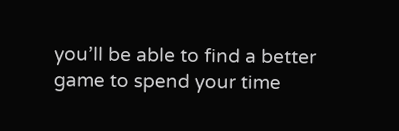you’ll be able to find a better game to spend your time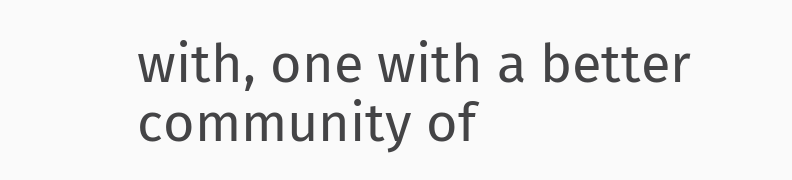with, one with a better community of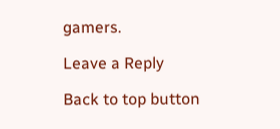gamers.

Leave a Reply

Back to top button